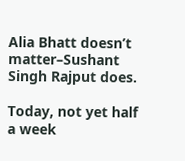Alia Bhatt doesn’t matter–Sushant Singh Rajput does.

Today, not yet half a week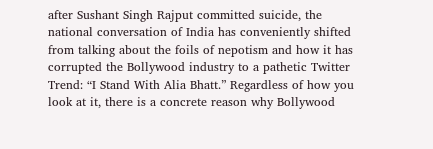after Sushant Singh Rajput committed suicide, the national conversation of India has conveniently shifted from talking about the foils of nepotism and how it has corrupted the Bollywood industry to a pathetic Twitter Trend: “I Stand With Alia Bhatt.” Regardless of how you look at it, there is a concrete reason why Bollywood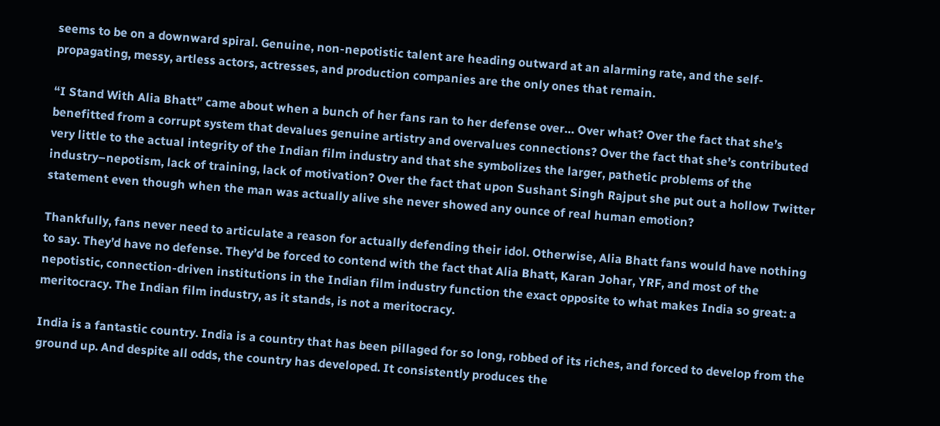seems to be on a downward spiral. Genuine, non-nepotistic talent are heading outward at an alarming rate, and the self-propagating, messy, artless actors, actresses, and production companies are the only ones that remain.

“I Stand With Alia Bhatt” came about when a bunch of her fans ran to her defense over… Over what? Over the fact that she’s benefitted from a corrupt system that devalues genuine artistry and overvalues connections? Over the fact that she’s contributed very little to the actual integrity of the Indian film industry and that she symbolizes the larger, pathetic problems of the industry–nepotism, lack of training, lack of motivation? Over the fact that upon Sushant Singh Rajput she put out a hollow Twitter statement even though when the man was actually alive she never showed any ounce of real human emotion?

Thankfully, fans never need to articulate a reason for actually defending their idol. Otherwise, Alia Bhatt fans would have nothing to say. They’d have no defense. They’d be forced to contend with the fact that Alia Bhatt, Karan Johar, YRF, and most of the nepotistic, connection-driven institutions in the Indian film industry function the exact opposite to what makes India so great: a meritocracy. The Indian film industry, as it stands, is not a meritocracy.

India is a fantastic country. India is a country that has been pillaged for so long, robbed of its riches, and forced to develop from the ground up. And despite all odds, the country has developed. It consistently produces the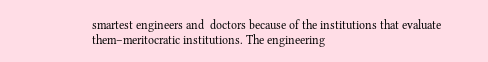smartest engineers and  doctors because of the institutions that evaluate them–meritocratic institutions. The engineering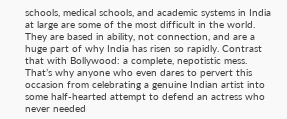schools, medical schools, and academic systems in India at large are some of the most difficult in the world. They are based in ability, not connection, and are a huge part of why India has risen so rapidly. Contrast that with Bollywood: a complete, nepotistic mess. That’s why anyone who even dares to pervert this occasion from celebrating a genuine Indian artist into some half-hearted attempt to defend an actress who never needed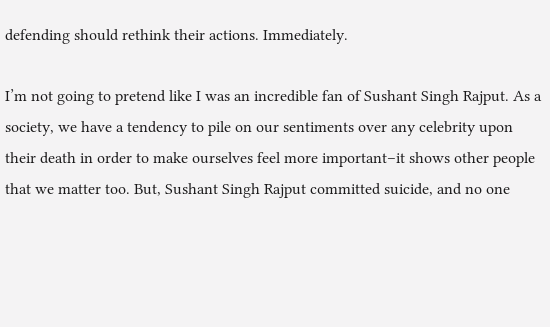defending should rethink their actions. Immediately.

I’m not going to pretend like I was an incredible fan of Sushant Singh Rajput. As a society, we have a tendency to pile on our sentiments over any celebrity upon their death in order to make ourselves feel more important–it shows other people that we matter too. But, Sushant Singh Rajput committed suicide, and no one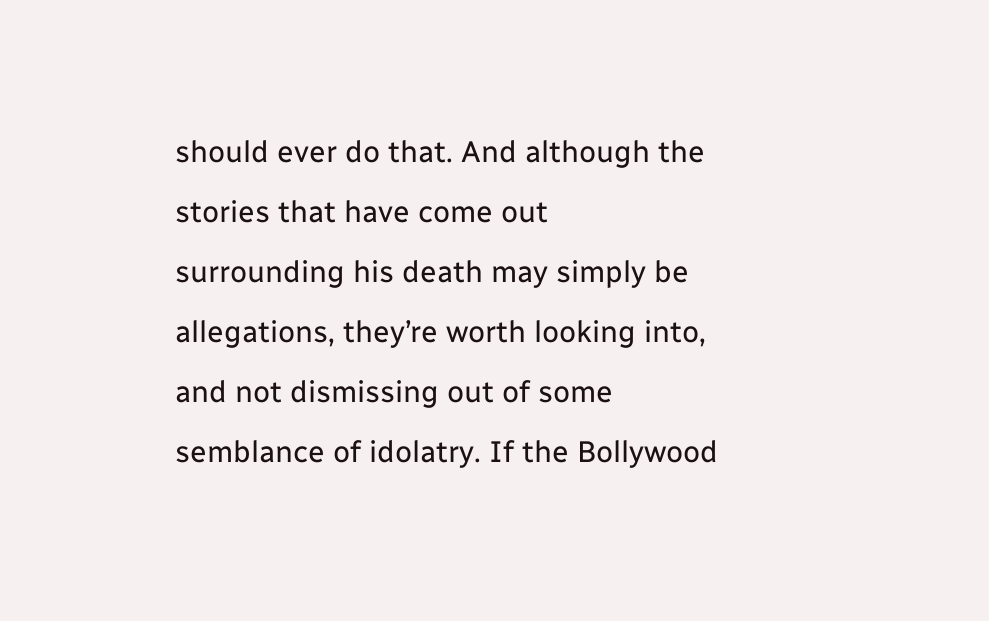should ever do that. And although the stories that have come out surrounding his death may simply be allegations, they’re worth looking into, and not dismissing out of some semblance of idolatry. If the Bollywood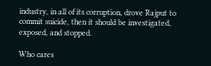industry, in all of its corruption, drove Rajput to commit suicide, then it should be investigated, exposed, and stopped.

Who cares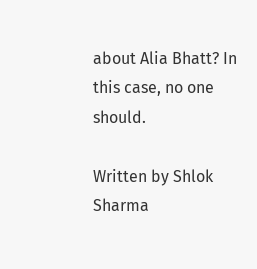about Alia Bhatt? In this case, no one should.

Written by Shlok Sharma